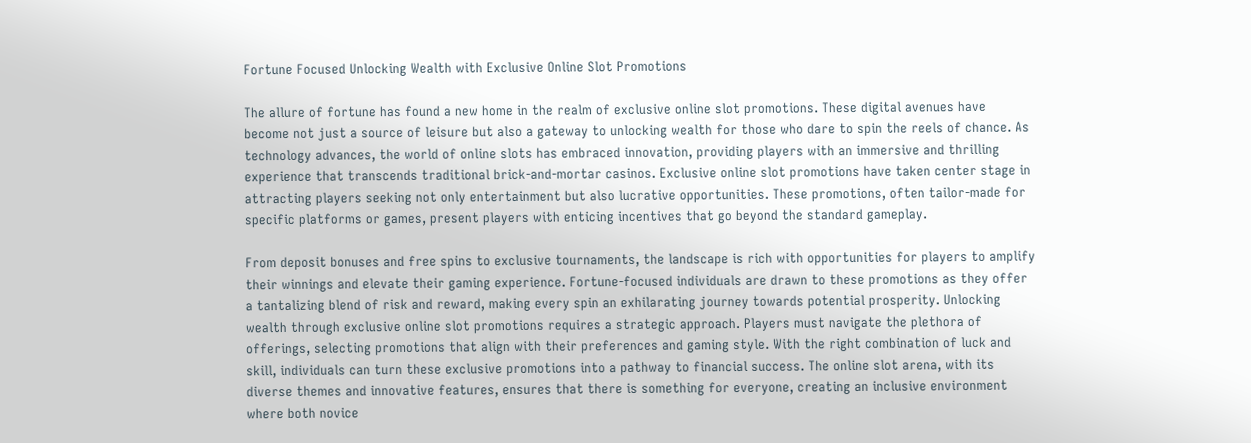Fortune Focused Unlocking Wealth with Exclusive Online Slot Promotions

The allure of fortune has found a new home in the realm of exclusive online slot promotions. These digital avenues have become not just a source of leisure but also a gateway to unlocking wealth for those who dare to spin the reels of chance. As technology advances, the world of online slots has embraced innovation, providing players with an immersive and thrilling experience that transcends traditional brick-and-mortar casinos. Exclusive online slot promotions have taken center stage in attracting players seeking not only entertainment but also lucrative opportunities. These promotions, often tailor-made for specific platforms or games, present players with enticing incentives that go beyond the standard gameplay.

From deposit bonuses and free spins to exclusive tournaments, the landscape is rich with opportunities for players to amplify their winnings and elevate their gaming experience. Fortune-focused individuals are drawn to these promotions as they offer a tantalizing blend of risk and reward, making every spin an exhilarating journey towards potential prosperity. Unlocking wealth through exclusive online slot promotions requires a strategic approach. Players must navigate the plethora of offerings, selecting promotions that align with their preferences and gaming style. With the right combination of luck and skill, individuals can turn these exclusive promotions into a pathway to financial success. The online slot arena, with its diverse themes and innovative features, ensures that there is something for everyone, creating an inclusive environment where both novice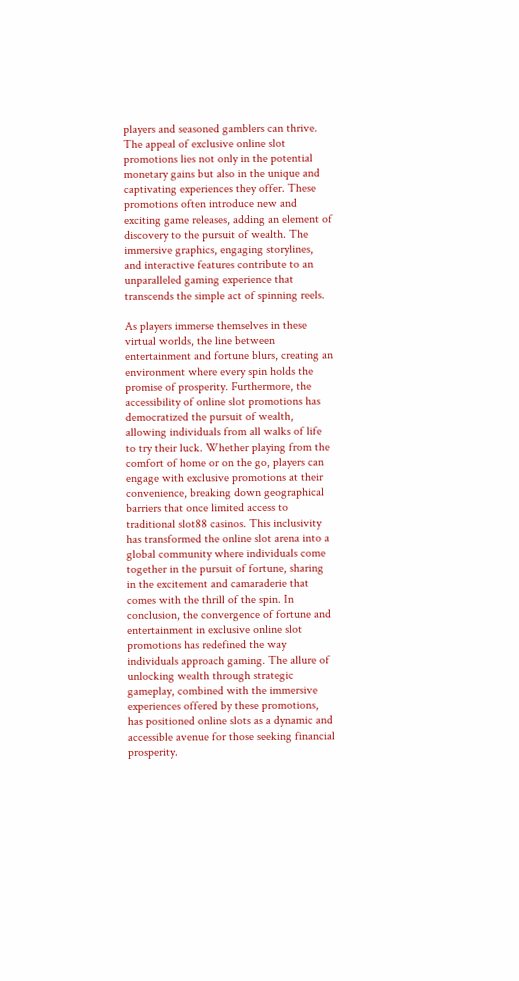players and seasoned gamblers can thrive. The appeal of exclusive online slot promotions lies not only in the potential monetary gains but also in the unique and captivating experiences they offer. These promotions often introduce new and exciting game releases, adding an element of discovery to the pursuit of wealth. The immersive graphics, engaging storylines, and interactive features contribute to an unparalleled gaming experience that transcends the simple act of spinning reels.

As players immerse themselves in these virtual worlds, the line between entertainment and fortune blurs, creating an environment where every spin holds the promise of prosperity. Furthermore, the accessibility of online slot promotions has democratized the pursuit of wealth, allowing individuals from all walks of life to try their luck. Whether playing from the comfort of home or on the go, players can engage with exclusive promotions at their convenience, breaking down geographical barriers that once limited access to traditional slot88 casinos. This inclusivity has transformed the online slot arena into a global community where individuals come together in the pursuit of fortune, sharing in the excitement and camaraderie that comes with the thrill of the spin. In conclusion, the convergence of fortune and entertainment in exclusive online slot promotions has redefined the way individuals approach gaming. The allure of unlocking wealth through strategic gameplay, combined with the immersive experiences offered by these promotions, has positioned online slots as a dynamic and accessible avenue for those seeking financial prosperity.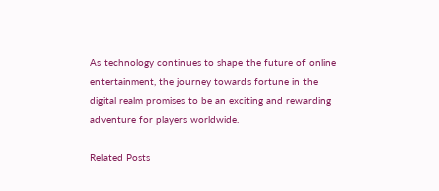As technology continues to shape the future of online entertainment, the journey towards fortune in the digital realm promises to be an exciting and rewarding adventure for players worldwide.

Related Posts